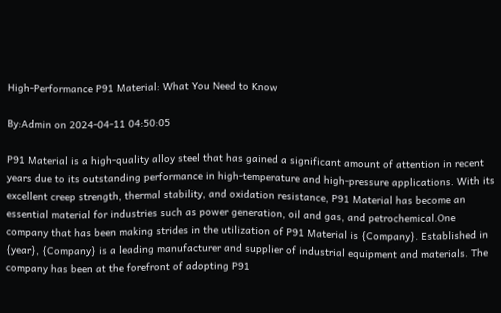High-Performance P91 Material: What You Need to Know

By:Admin on 2024-04-11 04:50:05

P91 Material is a high-quality alloy steel that has gained a significant amount of attention in recent years due to its outstanding performance in high-temperature and high-pressure applications. With its excellent creep strength, thermal stability, and oxidation resistance, P91 Material has become an essential material for industries such as power generation, oil and gas, and petrochemical.One company that has been making strides in the utilization of P91 Material is {Company}. Established in {year}, {Company} is a leading manufacturer and supplier of industrial equipment and materials. The company has been at the forefront of adopting P91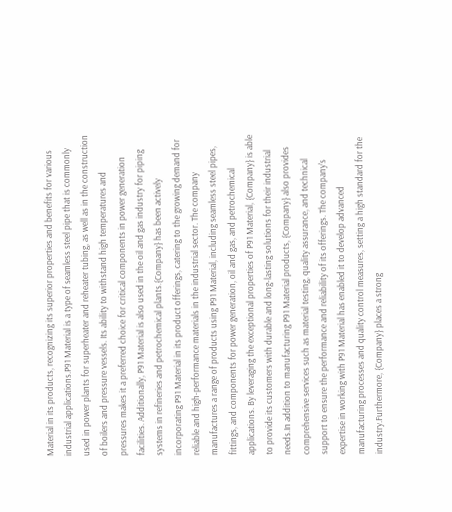Material in its products, recognizing its superior properties and benefits for various industrial applications.P91 Material is a type of seamless steel pipe that is commonly used in power plants for superheater and reheater tubing, as well as in the construction of boilers and pressure vessels. Its ability to withstand high temperatures and pressures makes it a preferred choice for critical components in power generation facilities. Additionally, P91 Material is also used in the oil and gas industry for piping systems in refineries and petrochemical plants.{Company} has been actively incorporating P91 Material in its product offerings, catering to the growing demand for reliable and high-performance materials in the industrial sector. The company manufactures a range of products using P91 Material, including seamless steel pipes, fittings, and components for power generation, oil and gas, and petrochemical applications. By leveraging the exceptional properties of P91 Material, {Company} is able to provide its customers with durable and long-lasting solutions for their industrial needs.In addition to manufacturing P91 Material products, {Company} also provides comprehensive services such as material testing, quality assurance, and technical support to ensure the performance and reliability of its offerings. The company's expertise in working with P91 Material has enabled it to develop advanced manufacturing processes and quality control measures, setting a high standard for the industry.Furthermore, {Company} places a strong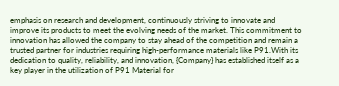emphasis on research and development, continuously striving to innovate and improve its products to meet the evolving needs of the market. This commitment to innovation has allowed the company to stay ahead of the competition and remain a trusted partner for industries requiring high-performance materials like P91.With its dedication to quality, reliability, and innovation, {Company} has established itself as a key player in the utilization of P91 Material for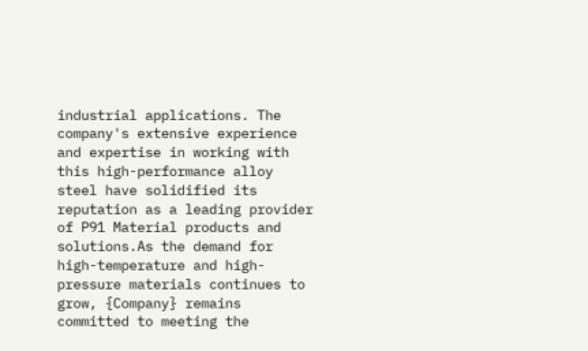industrial applications. The company's extensive experience and expertise in working with this high-performance alloy steel have solidified its reputation as a leading provider of P91 Material products and solutions.As the demand for high-temperature and high-pressure materials continues to grow, {Company} remains committed to meeting the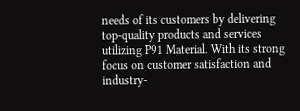needs of its customers by delivering top-quality products and services utilizing P91 Material. With its strong focus on customer satisfaction and industry-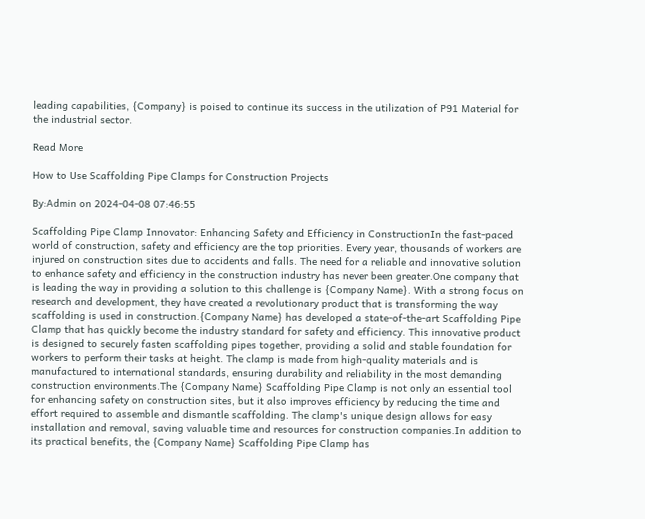leading capabilities, {Company} is poised to continue its success in the utilization of P91 Material for the industrial sector.

Read More

How to Use Scaffolding Pipe Clamps for Construction Projects

By:Admin on 2024-04-08 07:46:55

Scaffolding Pipe Clamp Innovator: Enhancing Safety and Efficiency in ConstructionIn the fast-paced world of construction, safety and efficiency are the top priorities. Every year, thousands of workers are injured on construction sites due to accidents and falls. The need for a reliable and innovative solution to enhance safety and efficiency in the construction industry has never been greater.One company that is leading the way in providing a solution to this challenge is {Company Name}. With a strong focus on research and development, they have created a revolutionary product that is transforming the way scaffolding is used in construction.{Company Name} has developed a state-of-the-art Scaffolding Pipe Clamp that has quickly become the industry standard for safety and efficiency. This innovative product is designed to securely fasten scaffolding pipes together, providing a solid and stable foundation for workers to perform their tasks at height. The clamp is made from high-quality materials and is manufactured to international standards, ensuring durability and reliability in the most demanding construction environments.The {Company Name} Scaffolding Pipe Clamp is not only an essential tool for enhancing safety on construction sites, but it also improves efficiency by reducing the time and effort required to assemble and dismantle scaffolding. The clamp's unique design allows for easy installation and removal, saving valuable time and resources for construction companies.In addition to its practical benefits, the {Company Name} Scaffolding Pipe Clamp has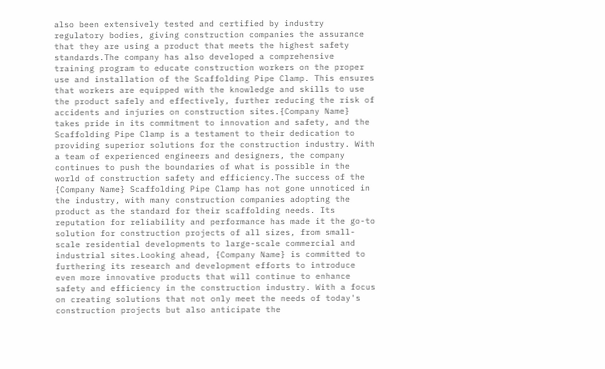also been extensively tested and certified by industry regulatory bodies, giving construction companies the assurance that they are using a product that meets the highest safety standards.The company has also developed a comprehensive training program to educate construction workers on the proper use and installation of the Scaffolding Pipe Clamp. This ensures that workers are equipped with the knowledge and skills to use the product safely and effectively, further reducing the risk of accidents and injuries on construction sites.{Company Name} takes pride in its commitment to innovation and safety, and the Scaffolding Pipe Clamp is a testament to their dedication to providing superior solutions for the construction industry. With a team of experienced engineers and designers, the company continues to push the boundaries of what is possible in the world of construction safety and efficiency.The success of the {Company Name} Scaffolding Pipe Clamp has not gone unnoticed in the industry, with many construction companies adopting the product as the standard for their scaffolding needs. Its reputation for reliability and performance has made it the go-to solution for construction projects of all sizes, from small-scale residential developments to large-scale commercial and industrial sites.Looking ahead, {Company Name} is committed to furthering its research and development efforts to introduce even more innovative products that will continue to enhance safety and efficiency in the construction industry. With a focus on creating solutions that not only meet the needs of today's construction projects but also anticipate the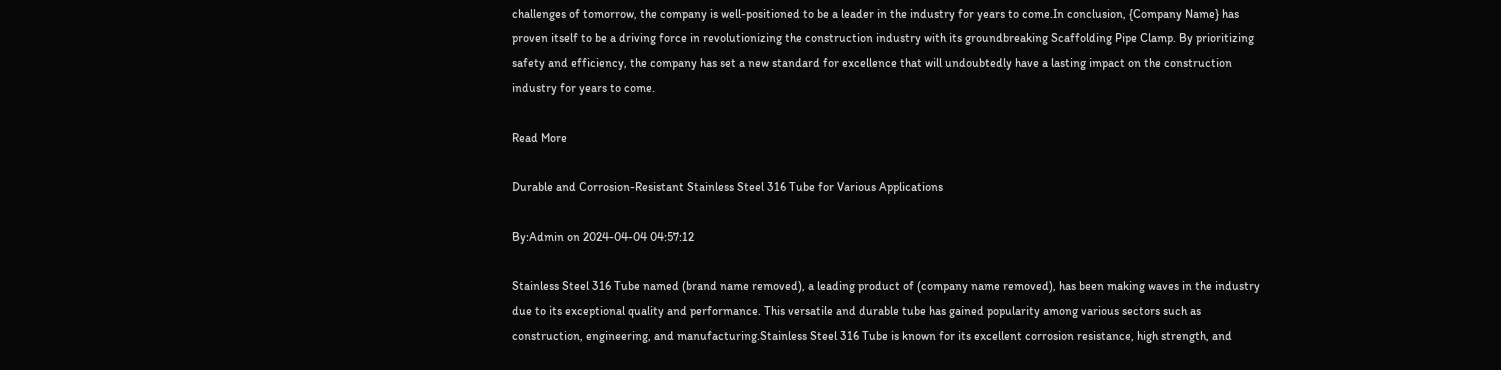challenges of tomorrow, the company is well-positioned to be a leader in the industry for years to come.In conclusion, {Company Name} has proven itself to be a driving force in revolutionizing the construction industry with its groundbreaking Scaffolding Pipe Clamp. By prioritizing safety and efficiency, the company has set a new standard for excellence that will undoubtedly have a lasting impact on the construction industry for years to come.

Read More

Durable and Corrosion-Resistant Stainless Steel 316 Tube for Various Applications

By:Admin on 2024-04-04 04:57:12

Stainless Steel 316 Tube named (brand name removed), a leading product of (company name removed), has been making waves in the industry due to its exceptional quality and performance. This versatile and durable tube has gained popularity among various sectors such as construction, engineering, and manufacturing.Stainless Steel 316 Tube is known for its excellent corrosion resistance, high strength, and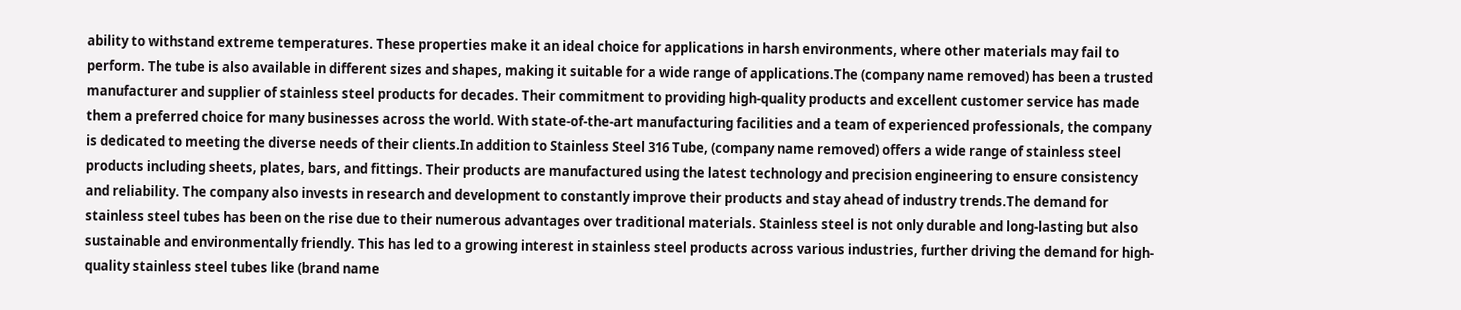ability to withstand extreme temperatures. These properties make it an ideal choice for applications in harsh environments, where other materials may fail to perform. The tube is also available in different sizes and shapes, making it suitable for a wide range of applications.The (company name removed) has been a trusted manufacturer and supplier of stainless steel products for decades. Their commitment to providing high-quality products and excellent customer service has made them a preferred choice for many businesses across the world. With state-of-the-art manufacturing facilities and a team of experienced professionals, the company is dedicated to meeting the diverse needs of their clients.In addition to Stainless Steel 316 Tube, (company name removed) offers a wide range of stainless steel products including sheets, plates, bars, and fittings. Their products are manufactured using the latest technology and precision engineering to ensure consistency and reliability. The company also invests in research and development to constantly improve their products and stay ahead of industry trends.The demand for stainless steel tubes has been on the rise due to their numerous advantages over traditional materials. Stainless steel is not only durable and long-lasting but also sustainable and environmentally friendly. This has led to a growing interest in stainless steel products across various industries, further driving the demand for high-quality stainless steel tubes like (brand name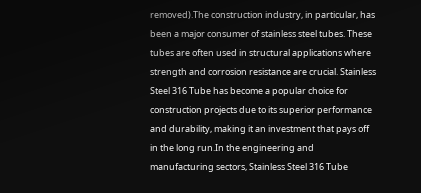removed).The construction industry, in particular, has been a major consumer of stainless steel tubes. These tubes are often used in structural applications where strength and corrosion resistance are crucial. Stainless Steel 316 Tube has become a popular choice for construction projects due to its superior performance and durability, making it an investment that pays off in the long run.In the engineering and manufacturing sectors, Stainless Steel 316 Tube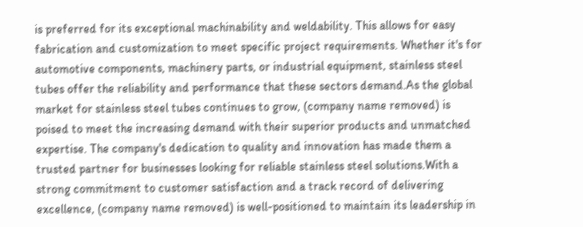is preferred for its exceptional machinability and weldability. This allows for easy fabrication and customization to meet specific project requirements. Whether it's for automotive components, machinery parts, or industrial equipment, stainless steel tubes offer the reliability and performance that these sectors demand.As the global market for stainless steel tubes continues to grow, (company name removed) is poised to meet the increasing demand with their superior products and unmatched expertise. The company's dedication to quality and innovation has made them a trusted partner for businesses looking for reliable stainless steel solutions.With a strong commitment to customer satisfaction and a track record of delivering excellence, (company name removed) is well-positioned to maintain its leadership in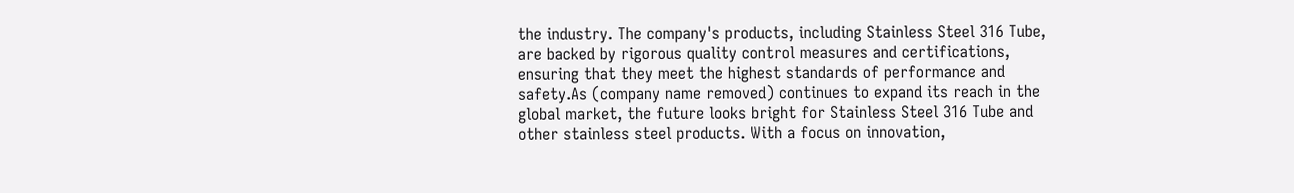the industry. The company's products, including Stainless Steel 316 Tube, are backed by rigorous quality control measures and certifications, ensuring that they meet the highest standards of performance and safety.As (company name removed) continues to expand its reach in the global market, the future looks bright for Stainless Steel 316 Tube and other stainless steel products. With a focus on innovation,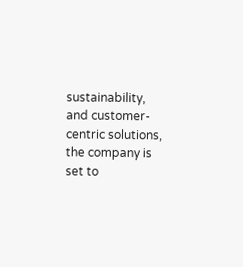sustainability, and customer-centric solutions, the company is set to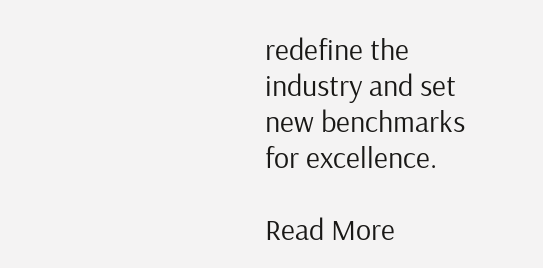redefine the industry and set new benchmarks for excellence.

Read More